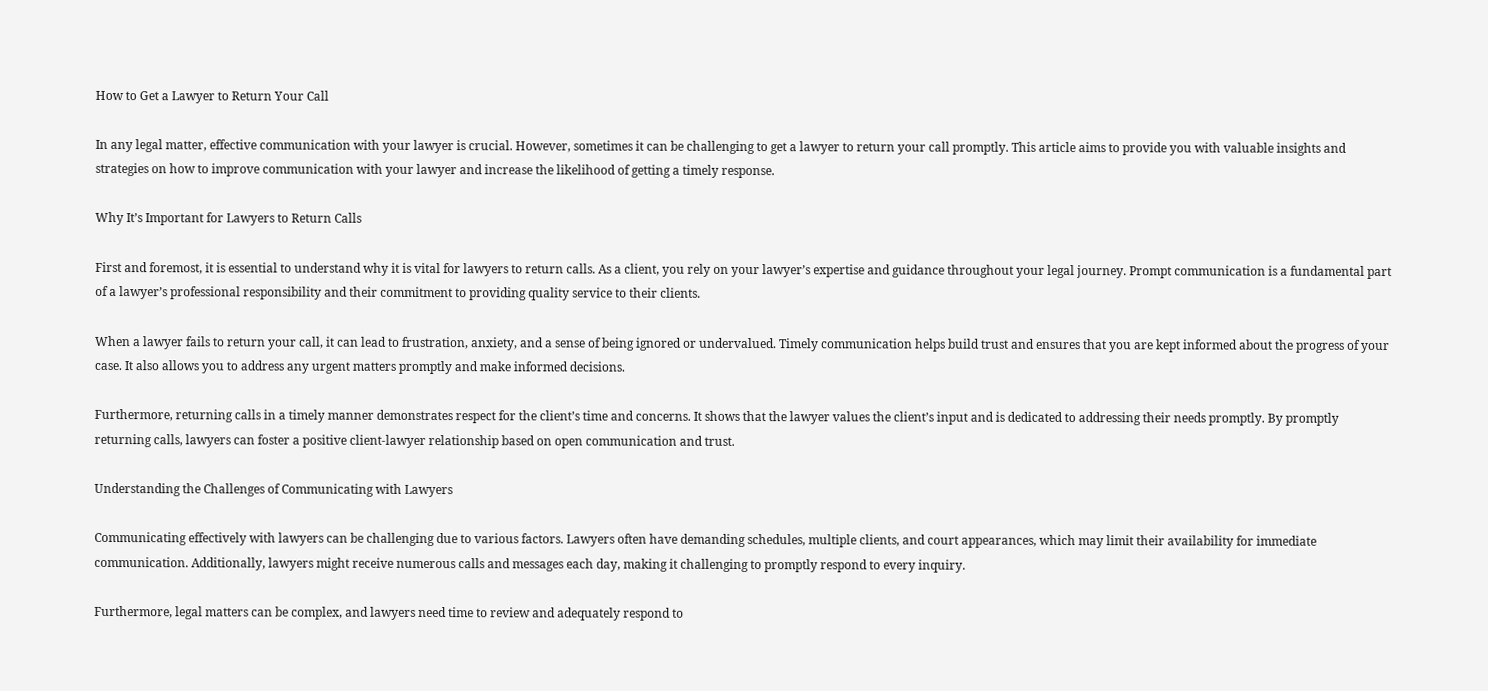How to Get a Lawyer to Return Your Call

In any legal matter, effective communication with your lawyer is crucial. However, sometimes it can be challenging to get a lawyer to return your call promptly. This article aims to provide you with valuable insights and strategies on how to improve communication with your lawyer and increase the likelihood of getting a timely response.

Why It’s Important for Lawyers to Return Calls

First and foremost, it is essential to understand why it is vital for lawyers to return calls. As a client, you rely on your lawyer’s expertise and guidance throughout your legal journey. Prompt communication is a fundamental part of a lawyer’s professional responsibility and their commitment to providing quality service to their clients.

When a lawyer fails to return your call, it can lead to frustration, anxiety, and a sense of being ignored or undervalued. Timely communication helps build trust and ensures that you are kept informed about the progress of your case. It also allows you to address any urgent matters promptly and make informed decisions.

Furthermore, returning calls in a timely manner demonstrates respect for the client’s time and concerns. It shows that the lawyer values the client’s input and is dedicated to addressing their needs promptly. By promptly returning calls, lawyers can foster a positive client-lawyer relationship based on open communication and trust.

Understanding the Challenges of Communicating with Lawyers

Communicating effectively with lawyers can be challenging due to various factors. Lawyers often have demanding schedules, multiple clients, and court appearances, which may limit their availability for immediate communication. Additionally, lawyers might receive numerous calls and messages each day, making it challenging to promptly respond to every inquiry.

Furthermore, legal matters can be complex, and lawyers need time to review and adequately respond to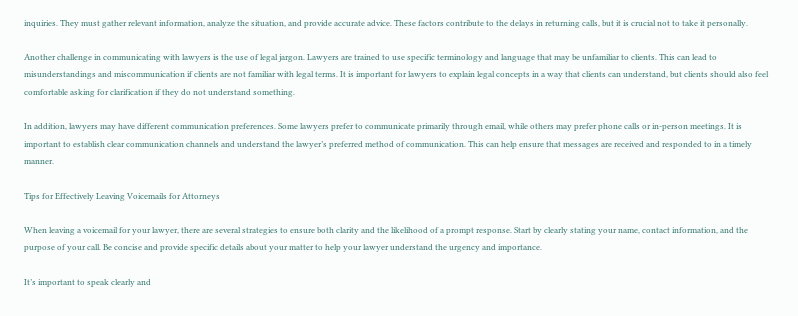inquiries. They must gather relevant information, analyze the situation, and provide accurate advice. These factors contribute to the delays in returning calls, but it is crucial not to take it personally.

Another challenge in communicating with lawyers is the use of legal jargon. Lawyers are trained to use specific terminology and language that may be unfamiliar to clients. This can lead to misunderstandings and miscommunication if clients are not familiar with legal terms. It is important for lawyers to explain legal concepts in a way that clients can understand, but clients should also feel comfortable asking for clarification if they do not understand something.

In addition, lawyers may have different communication preferences. Some lawyers prefer to communicate primarily through email, while others may prefer phone calls or in-person meetings. It is important to establish clear communication channels and understand the lawyer’s preferred method of communication. This can help ensure that messages are received and responded to in a timely manner.

Tips for Effectively Leaving Voicemails for Attorneys

When leaving a voicemail for your lawyer, there are several strategies to ensure both clarity and the likelihood of a prompt response. Start by clearly stating your name, contact information, and the purpose of your call. Be concise and provide specific details about your matter to help your lawyer understand the urgency and importance.

It’s important to speak clearly and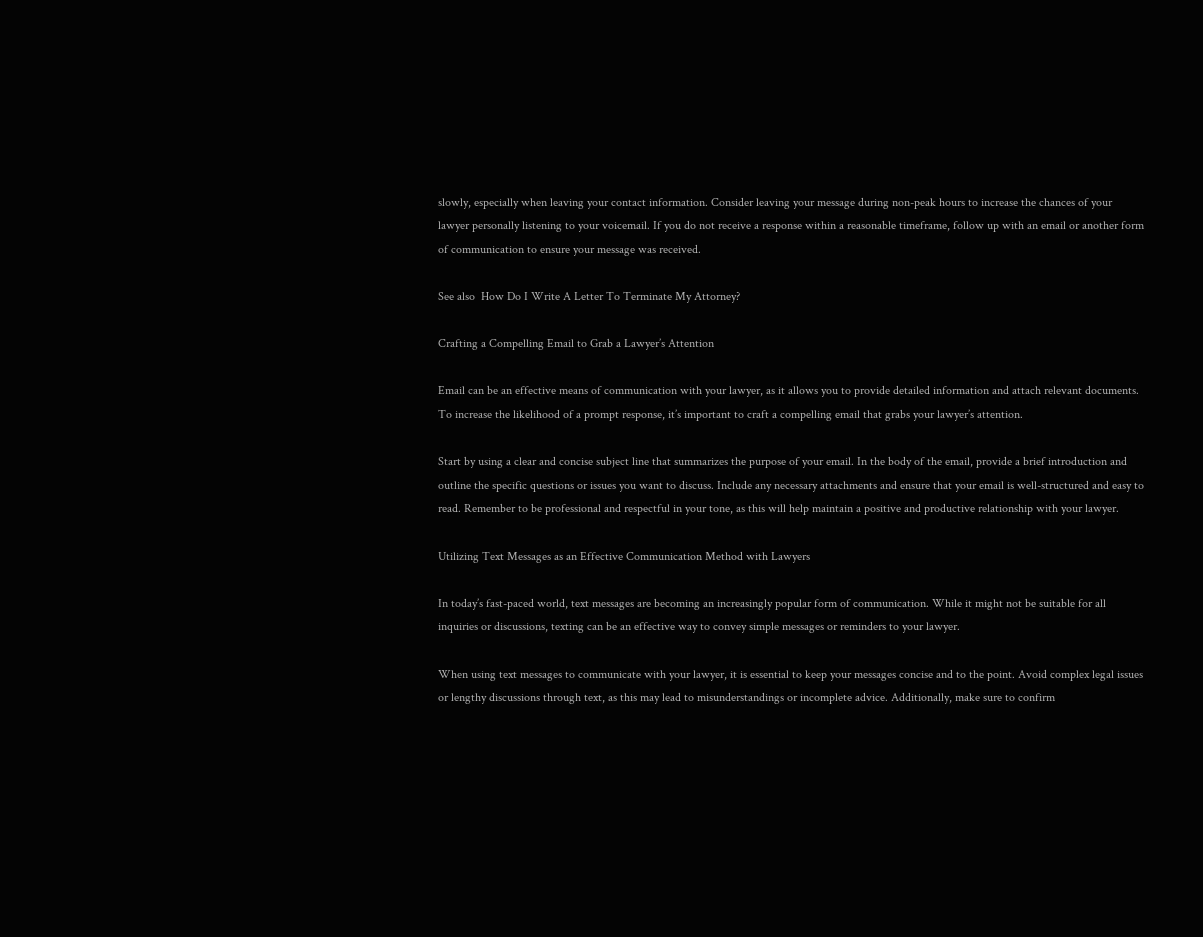slowly, especially when leaving your contact information. Consider leaving your message during non-peak hours to increase the chances of your lawyer personally listening to your voicemail. If you do not receive a response within a reasonable timeframe, follow up with an email or another form of communication to ensure your message was received.

See also  How Do I Write A Letter To Terminate My Attorney?

Crafting a Compelling Email to Grab a Lawyer’s Attention

Email can be an effective means of communication with your lawyer, as it allows you to provide detailed information and attach relevant documents. To increase the likelihood of a prompt response, it’s important to craft a compelling email that grabs your lawyer’s attention.

Start by using a clear and concise subject line that summarizes the purpose of your email. In the body of the email, provide a brief introduction and outline the specific questions or issues you want to discuss. Include any necessary attachments and ensure that your email is well-structured and easy to read. Remember to be professional and respectful in your tone, as this will help maintain a positive and productive relationship with your lawyer.

Utilizing Text Messages as an Effective Communication Method with Lawyers

In today’s fast-paced world, text messages are becoming an increasingly popular form of communication. While it might not be suitable for all inquiries or discussions, texting can be an effective way to convey simple messages or reminders to your lawyer.

When using text messages to communicate with your lawyer, it is essential to keep your messages concise and to the point. Avoid complex legal issues or lengthy discussions through text, as this may lead to misunderstandings or incomplete advice. Additionally, make sure to confirm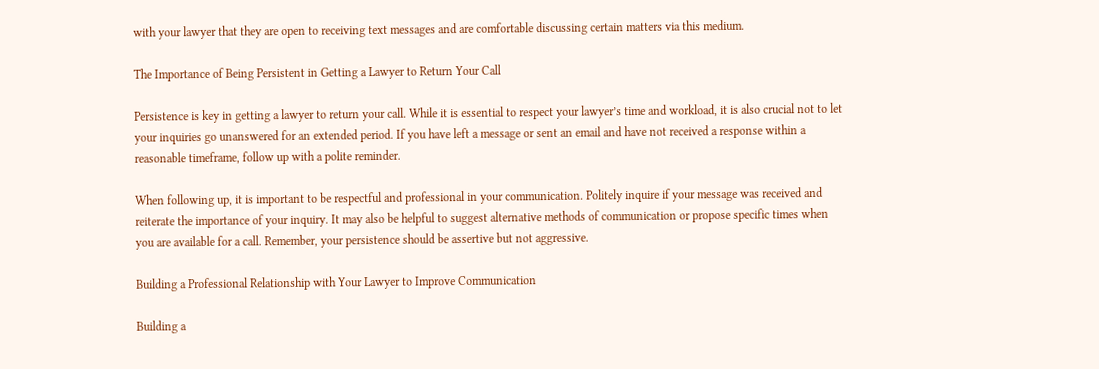with your lawyer that they are open to receiving text messages and are comfortable discussing certain matters via this medium.

The Importance of Being Persistent in Getting a Lawyer to Return Your Call

Persistence is key in getting a lawyer to return your call. While it is essential to respect your lawyer’s time and workload, it is also crucial not to let your inquiries go unanswered for an extended period. If you have left a message or sent an email and have not received a response within a reasonable timeframe, follow up with a polite reminder.

When following up, it is important to be respectful and professional in your communication. Politely inquire if your message was received and reiterate the importance of your inquiry. It may also be helpful to suggest alternative methods of communication or propose specific times when you are available for a call. Remember, your persistence should be assertive but not aggressive.

Building a Professional Relationship with Your Lawyer to Improve Communication

Building a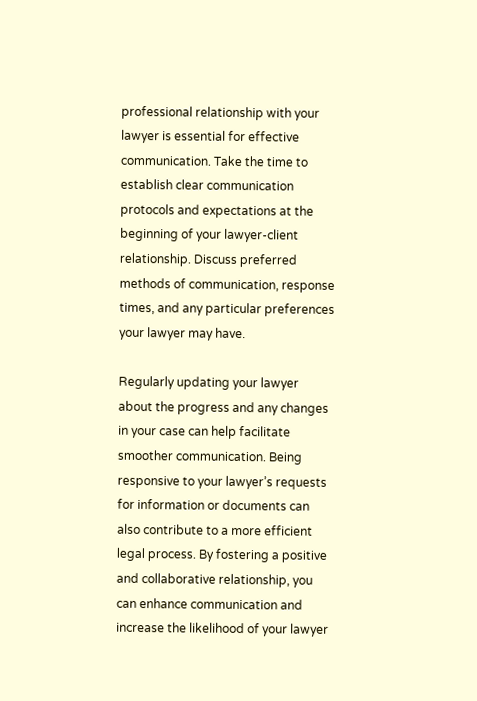professional relationship with your lawyer is essential for effective communication. Take the time to establish clear communication protocols and expectations at the beginning of your lawyer-client relationship. Discuss preferred methods of communication, response times, and any particular preferences your lawyer may have.

Regularly updating your lawyer about the progress and any changes in your case can help facilitate smoother communication. Being responsive to your lawyer’s requests for information or documents can also contribute to a more efficient legal process. By fostering a positive and collaborative relationship, you can enhance communication and increase the likelihood of your lawyer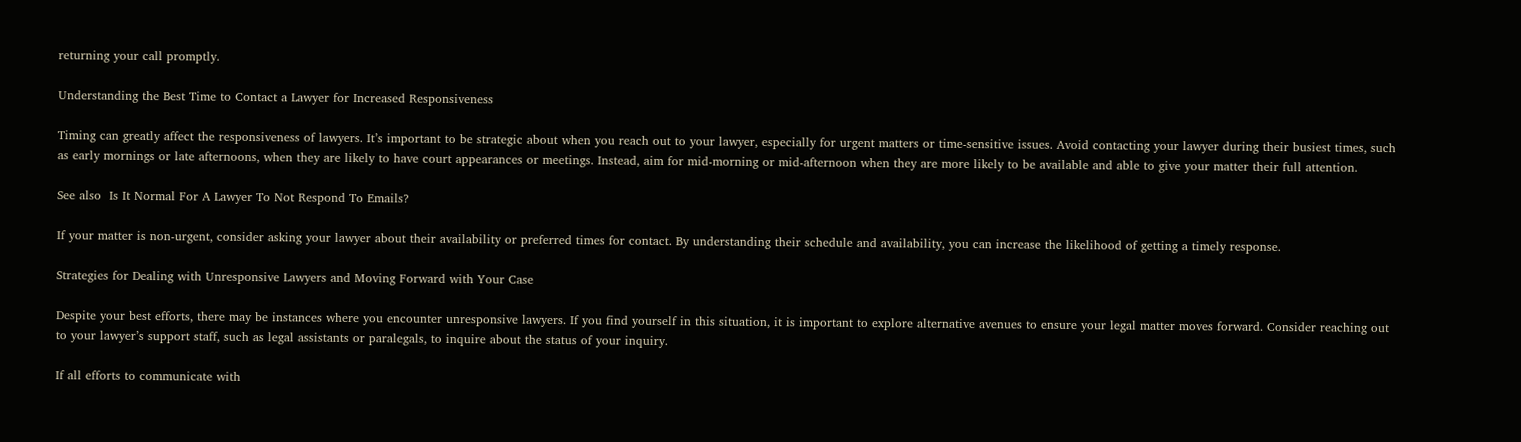returning your call promptly.

Understanding the Best Time to Contact a Lawyer for Increased Responsiveness

Timing can greatly affect the responsiveness of lawyers. It’s important to be strategic about when you reach out to your lawyer, especially for urgent matters or time-sensitive issues. Avoid contacting your lawyer during their busiest times, such as early mornings or late afternoons, when they are likely to have court appearances or meetings. Instead, aim for mid-morning or mid-afternoon when they are more likely to be available and able to give your matter their full attention.

See also  Is It Normal For A Lawyer To Not Respond To Emails?

If your matter is non-urgent, consider asking your lawyer about their availability or preferred times for contact. By understanding their schedule and availability, you can increase the likelihood of getting a timely response.

Strategies for Dealing with Unresponsive Lawyers and Moving Forward with Your Case

Despite your best efforts, there may be instances where you encounter unresponsive lawyers. If you find yourself in this situation, it is important to explore alternative avenues to ensure your legal matter moves forward. Consider reaching out to your lawyer’s support staff, such as legal assistants or paralegals, to inquire about the status of your inquiry.

If all efforts to communicate with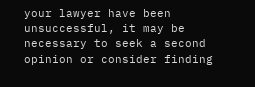your lawyer have been unsuccessful, it may be necessary to seek a second opinion or consider finding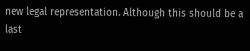new legal representation. Although this should be a last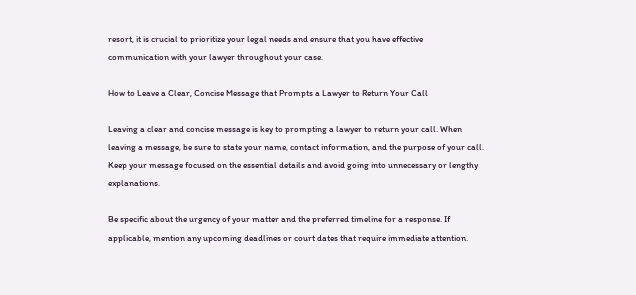resort, it is crucial to prioritize your legal needs and ensure that you have effective communication with your lawyer throughout your case.

How to Leave a Clear, Concise Message that Prompts a Lawyer to Return Your Call

Leaving a clear and concise message is key to prompting a lawyer to return your call. When leaving a message, be sure to state your name, contact information, and the purpose of your call. Keep your message focused on the essential details and avoid going into unnecessary or lengthy explanations.

Be specific about the urgency of your matter and the preferred timeline for a response. If applicable, mention any upcoming deadlines or court dates that require immediate attention.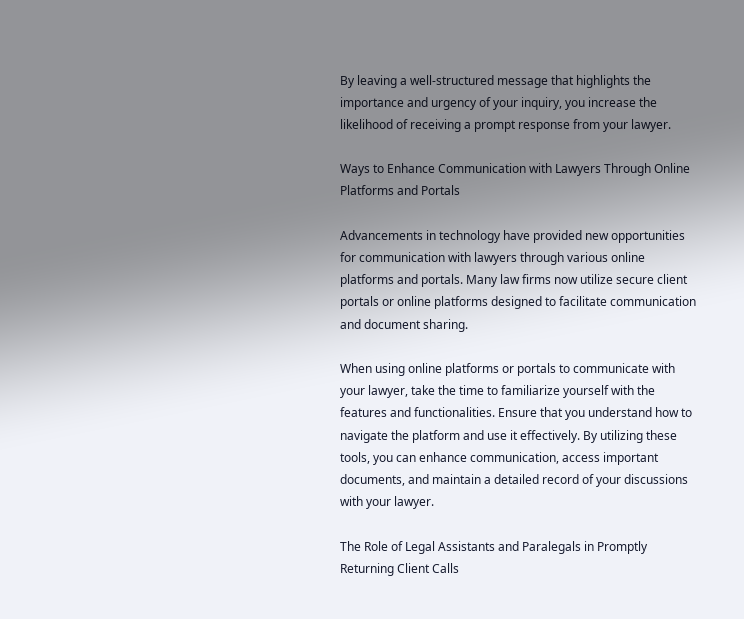By leaving a well-structured message that highlights the importance and urgency of your inquiry, you increase the likelihood of receiving a prompt response from your lawyer.

Ways to Enhance Communication with Lawyers Through Online Platforms and Portals

Advancements in technology have provided new opportunities for communication with lawyers through various online platforms and portals. Many law firms now utilize secure client portals or online platforms designed to facilitate communication and document sharing.

When using online platforms or portals to communicate with your lawyer, take the time to familiarize yourself with the features and functionalities. Ensure that you understand how to navigate the platform and use it effectively. By utilizing these tools, you can enhance communication, access important documents, and maintain a detailed record of your discussions with your lawyer.

The Role of Legal Assistants and Paralegals in Promptly Returning Client Calls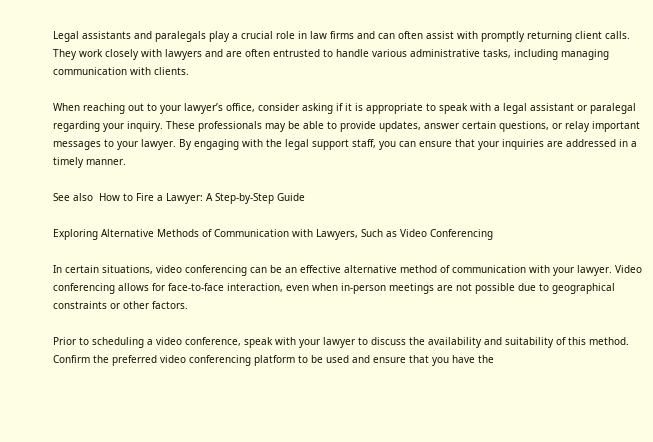Legal assistants and paralegals play a crucial role in law firms and can often assist with promptly returning client calls. They work closely with lawyers and are often entrusted to handle various administrative tasks, including managing communication with clients.

When reaching out to your lawyer’s office, consider asking if it is appropriate to speak with a legal assistant or paralegal regarding your inquiry. These professionals may be able to provide updates, answer certain questions, or relay important messages to your lawyer. By engaging with the legal support staff, you can ensure that your inquiries are addressed in a timely manner.

See also  How to Fire a Lawyer: A Step-by-Step Guide

Exploring Alternative Methods of Communication with Lawyers, Such as Video Conferencing

In certain situations, video conferencing can be an effective alternative method of communication with your lawyer. Video conferencing allows for face-to-face interaction, even when in-person meetings are not possible due to geographical constraints or other factors.

Prior to scheduling a video conference, speak with your lawyer to discuss the availability and suitability of this method. Confirm the preferred video conferencing platform to be used and ensure that you have the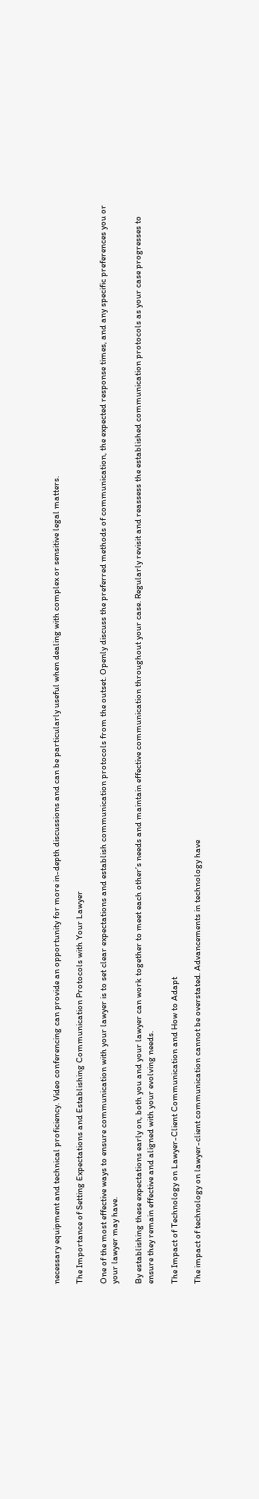necessary equipment and technical proficiency. Video conferencing can provide an opportunity for more in-depth discussions and can be particularly useful when dealing with complex or sensitive legal matters.

The Importance of Setting Expectations and Establishing Communication Protocols with Your Lawyer

One of the most effective ways to ensure communication with your lawyer is to set clear expectations and establish communication protocols from the outset. Openly discuss the preferred methods of communication, the expected response times, and any specific preferences you or your lawyer may have.

By establishing these expectations early on, both you and your lawyer can work together to meet each other’s needs and maintain effective communication throughout your case. Regularly revisit and reassess the established communication protocols as your case progresses to ensure they remain effective and aligned with your evolving needs.

The Impact of Technology on Lawyer-Client Communication and How to Adapt

The impact of technology on lawyer-client communication cannot be overstated. Advancements in technology have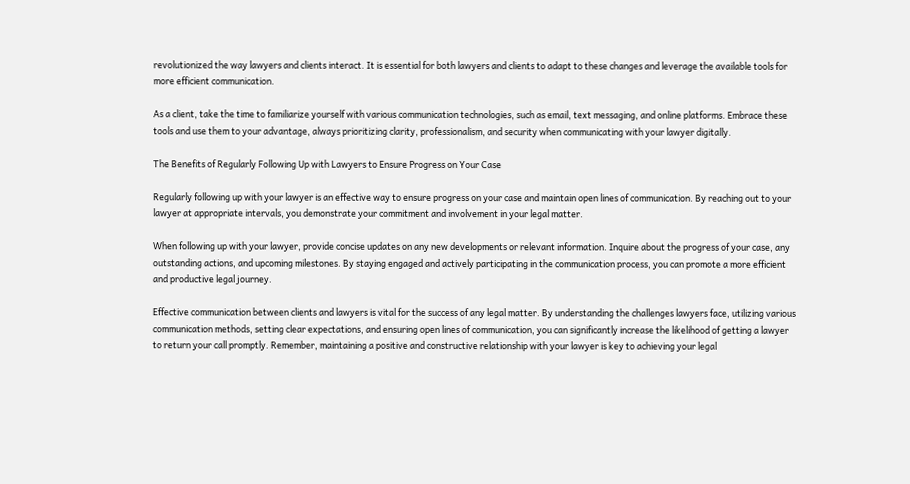revolutionized the way lawyers and clients interact. It is essential for both lawyers and clients to adapt to these changes and leverage the available tools for more efficient communication.

As a client, take the time to familiarize yourself with various communication technologies, such as email, text messaging, and online platforms. Embrace these tools and use them to your advantage, always prioritizing clarity, professionalism, and security when communicating with your lawyer digitally.

The Benefits of Regularly Following Up with Lawyers to Ensure Progress on Your Case

Regularly following up with your lawyer is an effective way to ensure progress on your case and maintain open lines of communication. By reaching out to your lawyer at appropriate intervals, you demonstrate your commitment and involvement in your legal matter.

When following up with your lawyer, provide concise updates on any new developments or relevant information. Inquire about the progress of your case, any outstanding actions, and upcoming milestones. By staying engaged and actively participating in the communication process, you can promote a more efficient and productive legal journey.

Effective communication between clients and lawyers is vital for the success of any legal matter. By understanding the challenges lawyers face, utilizing various communication methods, setting clear expectations, and ensuring open lines of communication, you can significantly increase the likelihood of getting a lawyer to return your call promptly. Remember, maintaining a positive and constructive relationship with your lawyer is key to achieving your legal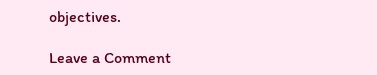objectives.

Leave a Comment